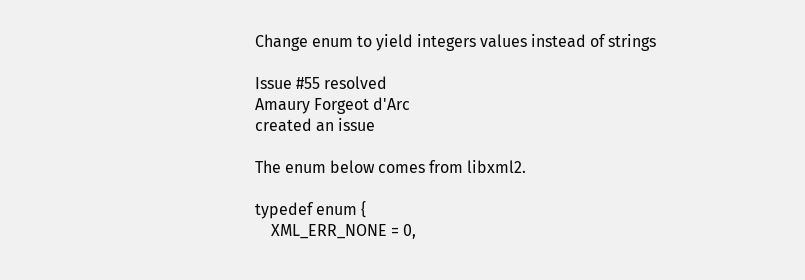Change enum to yield integers values instead of strings

Issue #55 resolved
Amaury Forgeot d'Arc
created an issue

The enum below comes from libxml2.

typedef enum {
    XML_ERR_NONE = 0,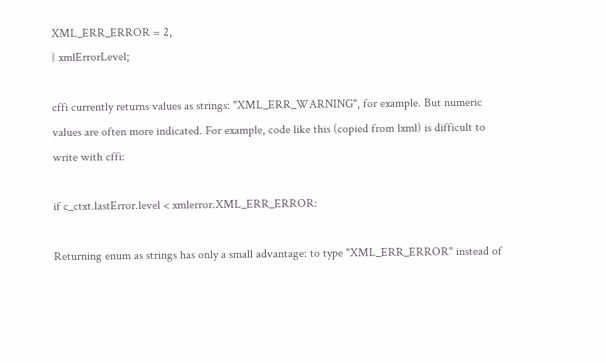XML_ERR_ERROR = 2,
} xmlErrorLevel;

cffi currently returns values as strings: "XML_ERR_WARNING", for example. But numeric values are often more indicated. For example, code like this (copied from lxml) is difficult to write with cffi:

if c_ctxt.lastError.level < xmlerror.XML_ERR_ERROR:

Returning enum as strings has only a small advantage: to type "XML_ERR_ERROR" instead of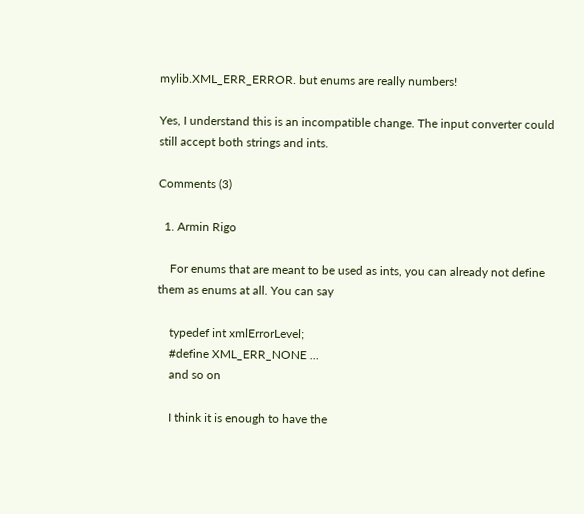mylib.XML_ERR_ERROR. but enums are really numbers!

Yes, I understand this is an incompatible change. The input converter could still accept both strings and ints.

Comments (3)

  1. Armin Rigo

    For enums that are meant to be used as ints, you can already not define them as enums at all. You can say

    typedef int xmlErrorLevel;
    #define XML_ERR_NONE ...
    and so on

    I think it is enough to have the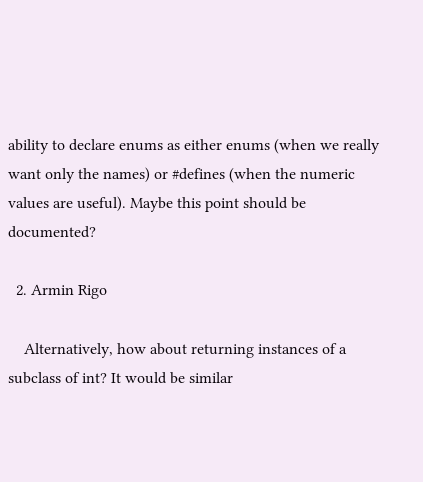ability to declare enums as either enums (when we really want only the names) or #defines (when the numeric values are useful). Maybe this point should be documented?

  2. Armin Rigo

    Alternatively, how about returning instances of a subclass of int? It would be similar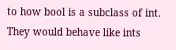to how bool is a subclass of int. They would behave like ints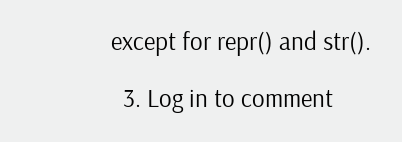except for repr() and str().

  3. Log in to comment